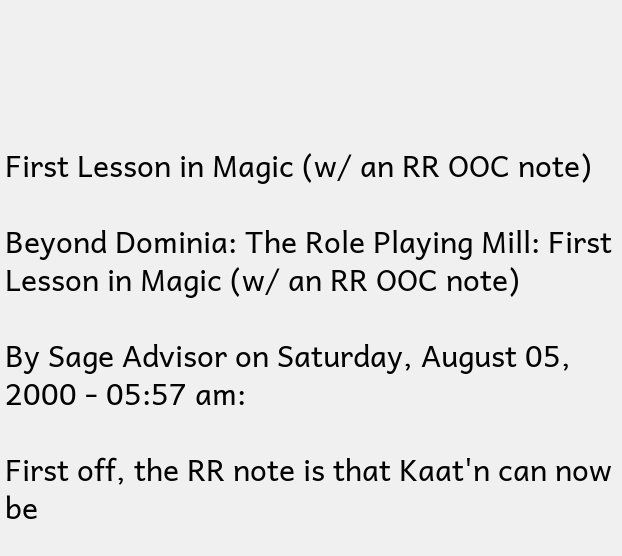First Lesson in Magic (w/ an RR OOC note)

Beyond Dominia: The Role Playing Mill: First Lesson in Magic (w/ an RR OOC note)

By Sage Advisor on Saturday, August 05, 2000 - 05:57 am:

First off, the RR note is that Kaat'n can now be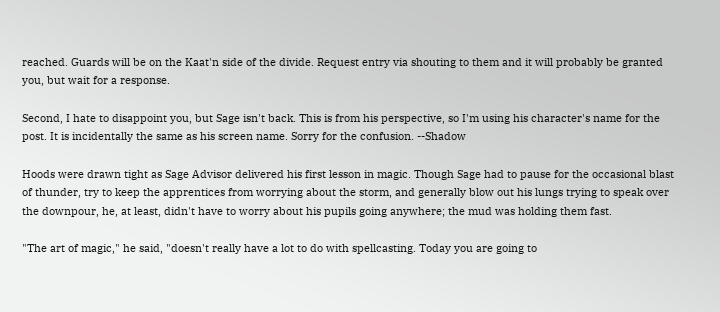reached. Guards will be on the Kaat'n side of the divide. Request entry via shouting to them and it will probably be granted you, but wait for a response.

Second, I hate to disappoint you, but Sage isn't back. This is from his perspective, so I'm using his character's name for the post. It is incidentally the same as his screen name. Sorry for the confusion. --Shadow

Hoods were drawn tight as Sage Advisor delivered his first lesson in magic. Though Sage had to pause for the occasional blast of thunder, try to keep the apprentices from worrying about the storm, and generally blow out his lungs trying to speak over the downpour, he, at least, didn't have to worry about his pupils going anywhere; the mud was holding them fast.

"The art of magic," he said, "doesn't really have a lot to do with spellcasting. Today you are going to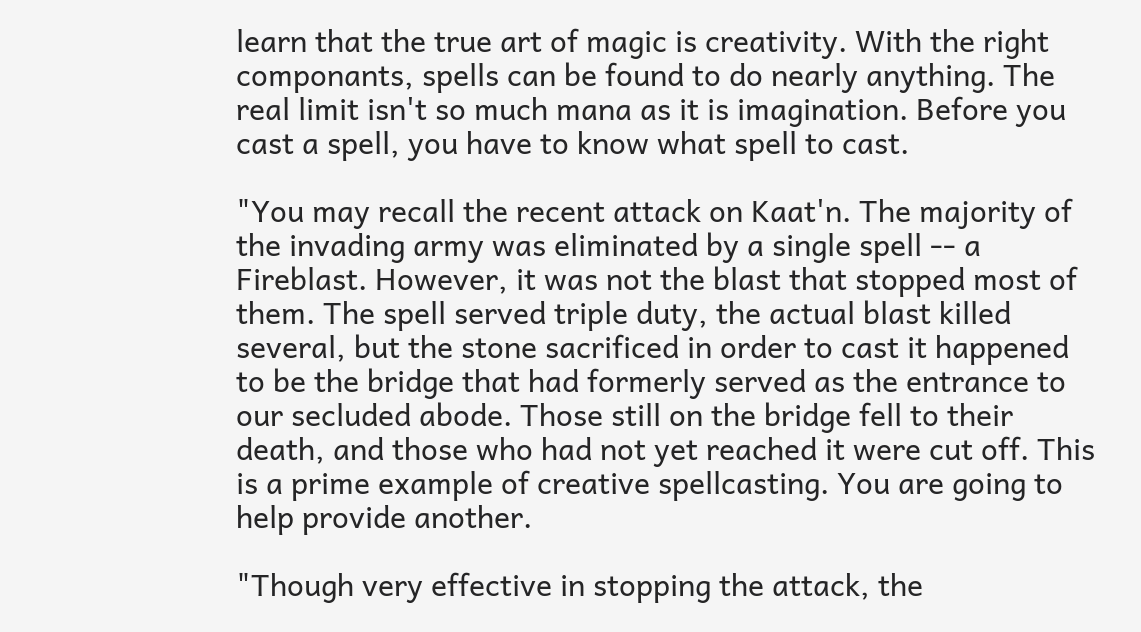learn that the true art of magic is creativity. With the right componants, spells can be found to do nearly anything. The real limit isn't so much mana as it is imagination. Before you cast a spell, you have to know what spell to cast.

"You may recall the recent attack on Kaat'n. The majority of the invading army was eliminated by a single spell -- a Fireblast. However, it was not the blast that stopped most of them. The spell served triple duty, the actual blast killed several, but the stone sacrificed in order to cast it happened to be the bridge that had formerly served as the entrance to our secluded abode. Those still on the bridge fell to their death, and those who had not yet reached it were cut off. This is a prime example of creative spellcasting. You are going to help provide another.

"Though very effective in stopping the attack, the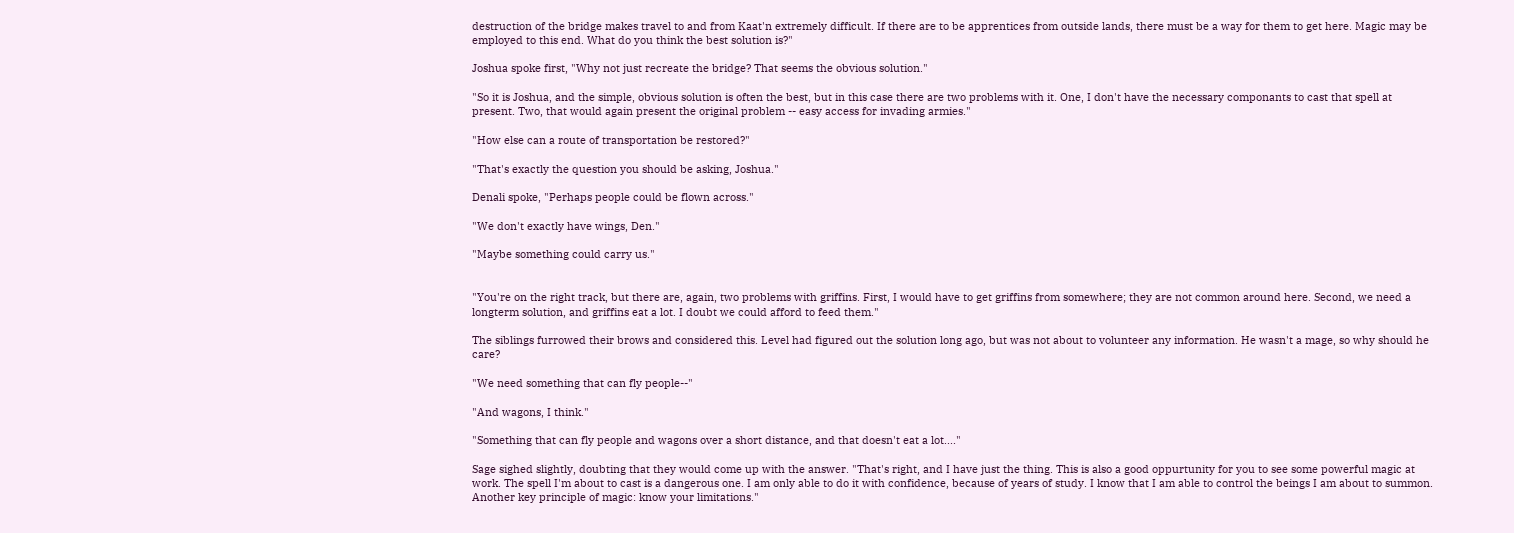destruction of the bridge makes travel to and from Kaat'n extremely difficult. If there are to be apprentices from outside lands, there must be a way for them to get here. Magic may be employed to this end. What do you think the best solution is?"

Joshua spoke first, "Why not just recreate the bridge? That seems the obvious solution."

"So it is Joshua, and the simple, obvious solution is often the best, but in this case there are two problems with it. One, I don't have the necessary componants to cast that spell at present. Two, that would again present the original problem -- easy access for invading armies."

"How else can a route of transportation be restored?"

"That's exactly the question you should be asking, Joshua."

Denali spoke, "Perhaps people could be flown across."

"We don't exactly have wings, Den."

"Maybe something could carry us."


"You're on the right track, but there are, again, two problems with griffins. First, I would have to get griffins from somewhere; they are not common around here. Second, we need a longterm solution, and griffins eat a lot. I doubt we could afford to feed them."

The siblings furrowed their brows and considered this. Level had figured out the solution long ago, but was not about to volunteer any information. He wasn't a mage, so why should he care?

"We need something that can fly people--"

"And wagons, I think."

"Something that can fly people and wagons over a short distance, and that doesn't eat a lot...."

Sage sighed slightly, doubting that they would come up with the answer. "That's right, and I have just the thing. This is also a good oppurtunity for you to see some powerful magic at work. The spell I'm about to cast is a dangerous one. I am only able to do it with confidence, because of years of study. I know that I am able to control the beings I am about to summon. Another key principle of magic: know your limitations."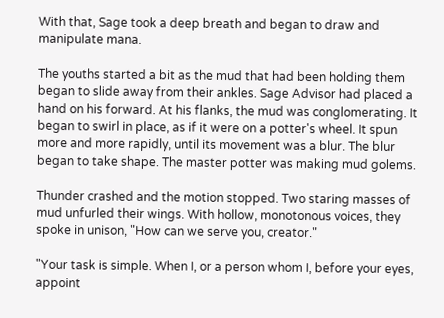With that, Sage took a deep breath and began to draw and manipulate mana.

The youths started a bit as the mud that had been holding them began to slide away from their ankles. Sage Advisor had placed a hand on his forward. At his flanks, the mud was conglomerating. It began to swirl in place, as if it were on a potter's wheel. It spun more and more rapidly, until its movement was a blur. The blur began to take shape. The master potter was making mud golems.

Thunder crashed and the motion stopped. Two staring masses of mud unfurled their wings. With hollow, monotonous voices, they spoke in unison, "How can we serve you, creator."

"Your task is simple. When I, or a person whom I, before your eyes, appoint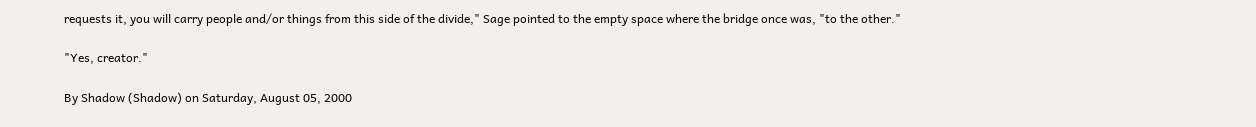requests it, you will carry people and/or things from this side of the divide," Sage pointed to the empty space where the bridge once was, "to the other."

"Yes, creator."

By Shadow (Shadow) on Saturday, August 05, 2000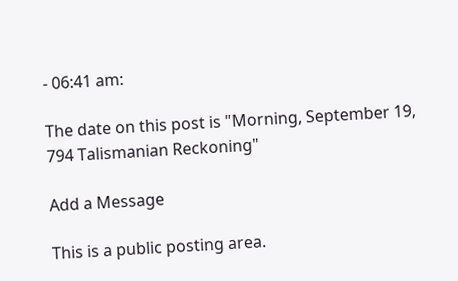- 06:41 am:

The date on this post is "Morning, September 19, 794 Talismanian Reckoning"

Add a Message

This is a public posting area.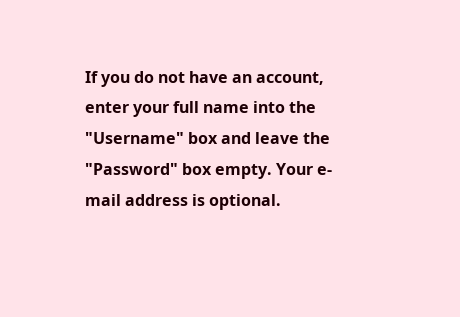If you do not have an account, enter your full name into the "Username" box and leave the "Password" box empty. Your e-mail address is optional.